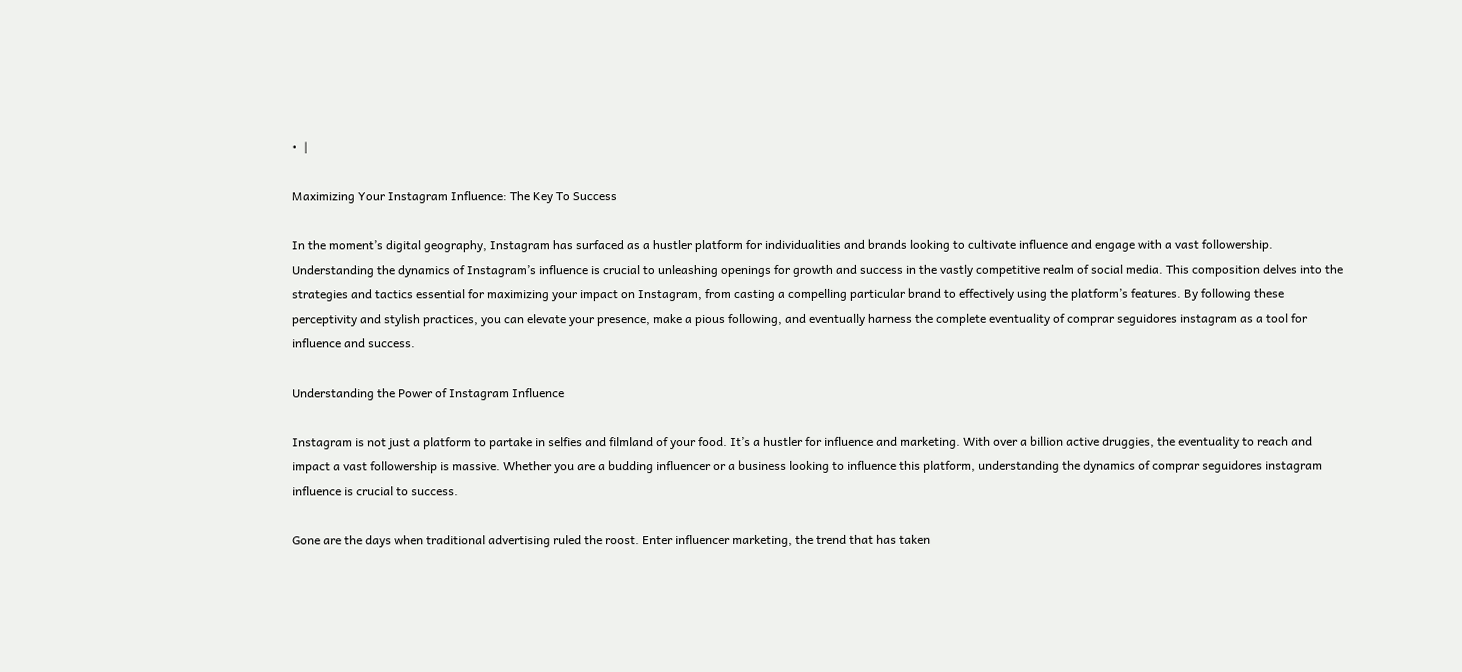•  |

Maximizing Your Instagram Influence: The Key To Success

In the moment’s digital geography, Instagram has surfaced as a hustler platform for individualities and brands looking to cultivate influence and engage with a vast followership. Understanding the dynamics of Instagram’s influence is crucial to unleashing openings for growth and success in the vastly competitive realm of social media. This composition delves into the strategies and tactics essential for maximizing your impact on Instagram, from casting a compelling particular brand to effectively using the platform’s features. By following these perceptivity and stylish practices, you can elevate your presence, make a pious following, and eventually harness the complete eventuality of comprar seguidores instagram as a tool for influence and success.

Understanding the Power of Instagram Influence

Instagram is not just a platform to partake in selfies and filmland of your food. It’s a hustler for influence and marketing. With over a billion active druggies, the eventuality to reach and impact a vast followership is massive. Whether you are a budding influencer or a business looking to influence this platform, understanding the dynamics of comprar seguidores instagram influence is crucial to success.

Gone are the days when traditional advertising ruled the roost. Enter influencer marketing, the trend that has taken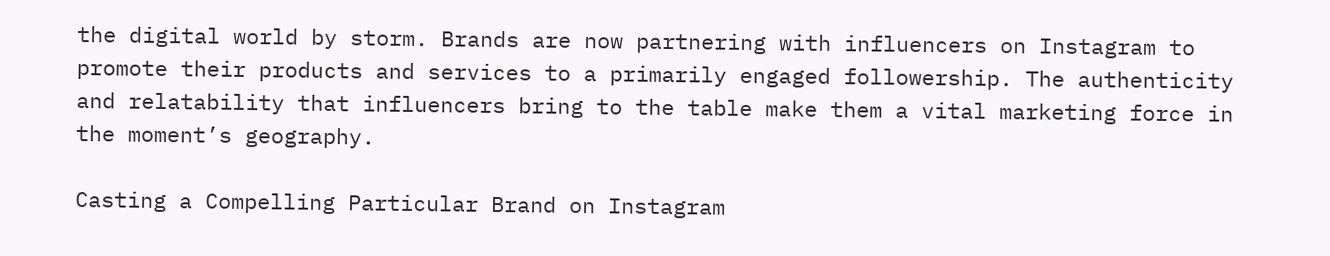the digital world by storm. Brands are now partnering with influencers on Instagram to promote their products and services to a primarily engaged followership. The authenticity and relatability that influencers bring to the table make them a vital marketing force in the moment’s geography.

Casting a Compelling Particular Brand on Instagram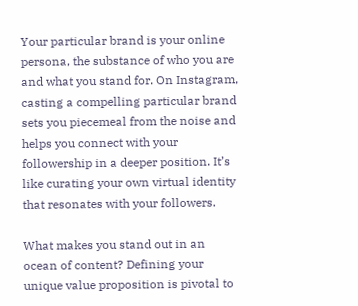Your particular brand is your online persona, the substance of who you are and what you stand for. On Instagram, casting a compelling particular brand sets you piecemeal from the noise and helps you connect with your followership in a deeper position. It’s like curating your own virtual identity that resonates with your followers.

What makes you stand out in an ocean of content? Defining your unique value proposition is pivotal to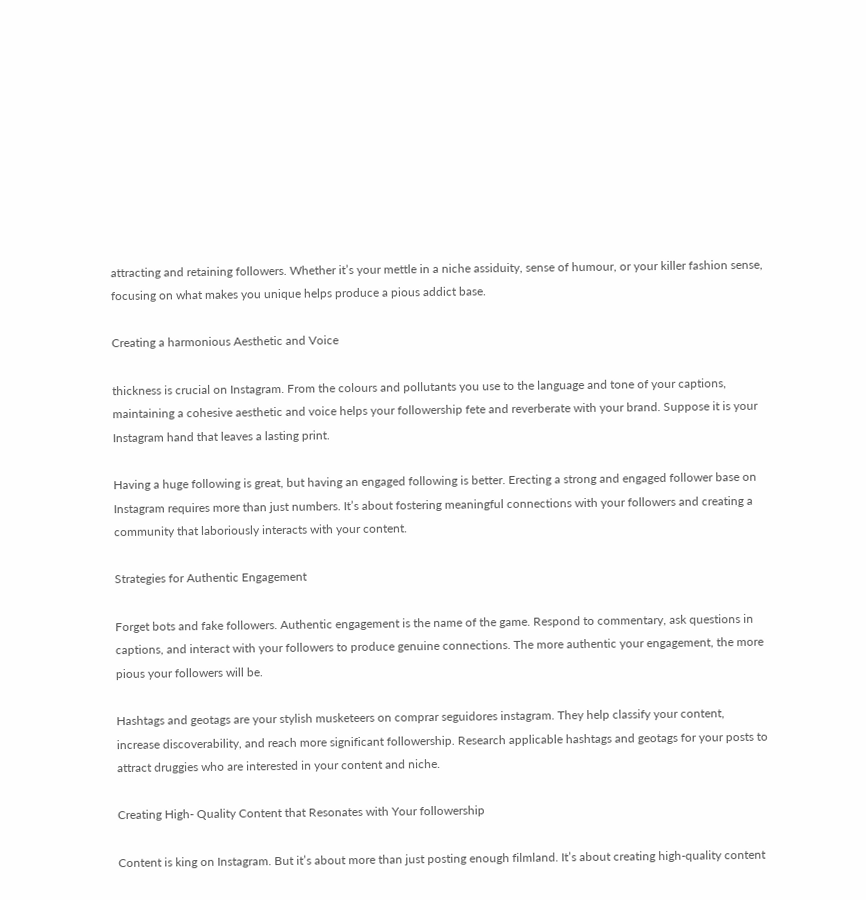attracting and retaining followers. Whether it’s your mettle in a niche assiduity, sense of humour, or your killer fashion sense, focusing on what makes you unique helps produce a pious addict base.

Creating a harmonious Aesthetic and Voice

thickness is crucial on Instagram. From the colours and pollutants you use to the language and tone of your captions, maintaining a cohesive aesthetic and voice helps your followership fete and reverberate with your brand. Suppose it is your Instagram hand that leaves a lasting print.

Having a huge following is great, but having an engaged following is better. Erecting a strong and engaged follower base on Instagram requires more than just numbers. It’s about fostering meaningful connections with your followers and creating a community that laboriously interacts with your content.

Strategies for Authentic Engagement

Forget bots and fake followers. Authentic engagement is the name of the game. Respond to commentary, ask questions in captions, and interact with your followers to produce genuine connections. The more authentic your engagement, the more pious your followers will be.

Hashtags and geotags are your stylish musketeers on comprar seguidores instagram. They help classify your content, increase discoverability, and reach more significant followership. Research applicable hashtags and geotags for your posts to attract druggies who are interested in your content and niche.

Creating High- Quality Content that Resonates with Your followership

Content is king on Instagram. But it’s about more than just posting enough filmland. It’s about creating high-quality content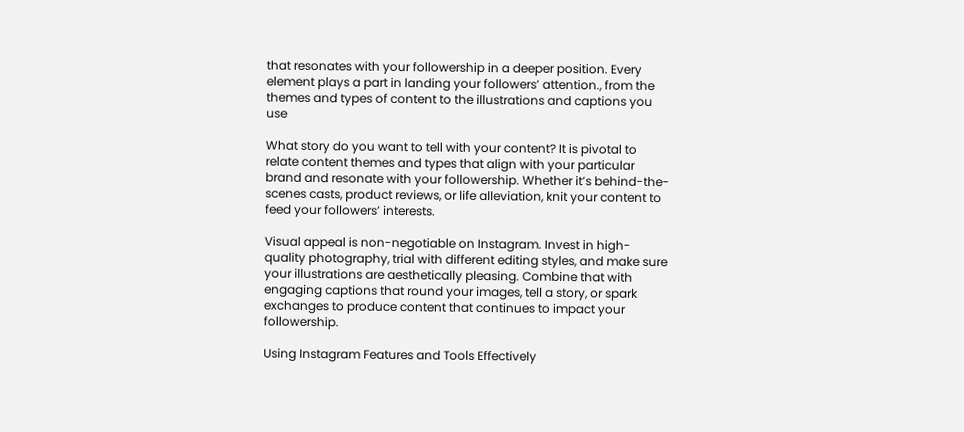that resonates with your followership in a deeper position. Every element plays a part in landing your followers’ attention., from the themes and types of content to the illustrations and captions you use

What story do you want to tell with your content? It is pivotal to relate content themes and types that align with your particular brand and resonate with your followership. Whether it’s behind-the-scenes casts, product reviews, or life alleviation, knit your content to feed your followers’ interests.

Visual appeal is non-negotiable on Instagram. Invest in high-quality photography, trial with different editing styles, and make sure your illustrations are aesthetically pleasing. Combine that with engaging captions that round your images, tell a story, or spark exchanges to produce content that continues to impact your followership.

Using Instagram Features and Tools Effectively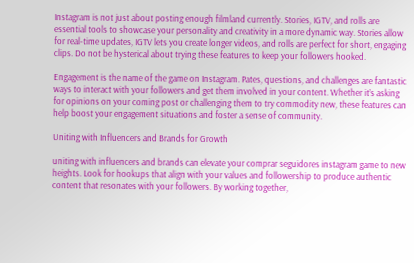Instagram is not just about posting enough filmland currently. Stories, IGTV, and rolls are essential tools to showcase your personality and creativity in a more dynamic way. Stories allow for real-time updates, IGTV lets you create longer videos, and rolls are perfect for short, engaging clips. Do not be hysterical about trying these features to keep your followers hooked.

Engagement is the name of the game on Instagram. Pates, questions, and challenges are fantastic ways to interact with your followers and get them involved in your content. Whether it’s asking for opinions on your coming post or challenging them to try commodity new, these features can help boost your engagement situations and foster a sense of community.

Uniting with Influencers and Brands for Growth

uniting with influencers and brands can elevate your comprar seguidores instagram game to new heights. Look for hookups that align with your values and followership to produce authentic content that resonates with your followers. By working together,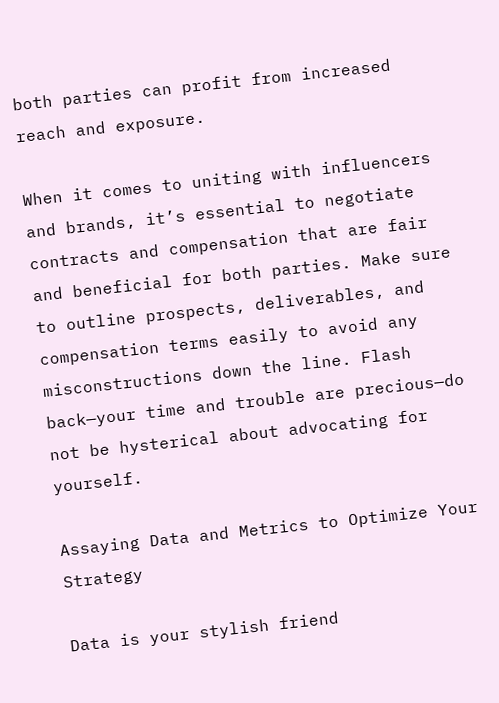both parties can profit from increased reach and exposure.

When it comes to uniting with influencers and brands, it’s essential to negotiate contracts and compensation that are fair and beneficial for both parties. Make sure to outline prospects, deliverables, and compensation terms easily to avoid any misconstructions down the line. Flash back—your time and trouble are precious—do not be hysterical about advocating for yourself.

Assaying Data and Metrics to Optimize Your Strategy

Data is your stylish friend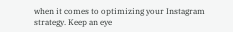when it comes to optimizing your Instagram strategy. Keep an eye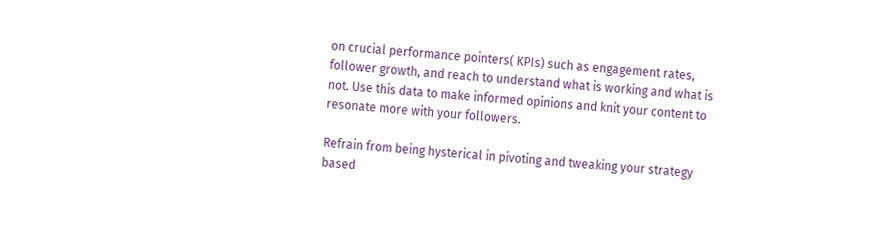on crucial performance pointers( KPIs) such as engagement rates, follower growth, and reach to understand what is working and what is not. Use this data to make informed opinions and knit your content to resonate more with your followers.

Refrain from being hysterical in pivoting and tweaking your strategy based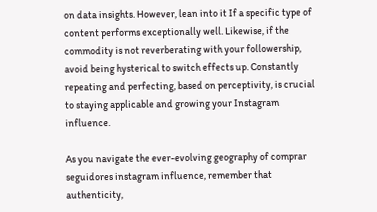on data insights. However, lean into it If a specific type of content performs exceptionally well. Likewise, if the commodity is not reverberating with your followership, avoid being hysterical to switch effects up. Constantly repeating and perfecting, based on perceptivity, is crucial to staying applicable and growing your Instagram influence.

As you navigate the ever-evolving geography of comprar seguidores instagram influence, remember that authenticity,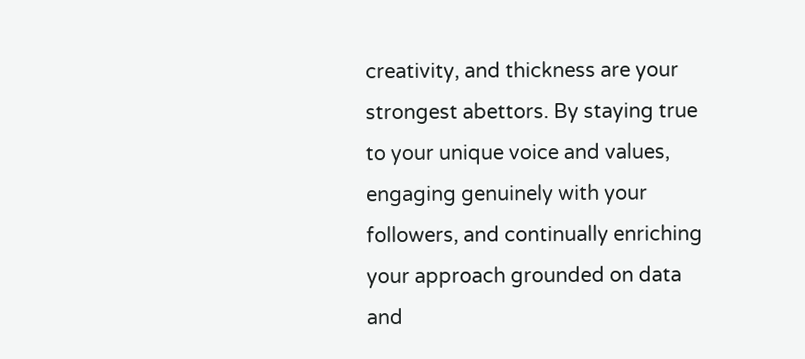creativity, and thickness are your strongest abettors. By staying true to your unique voice and values, engaging genuinely with your followers, and continually enriching your approach grounded on data and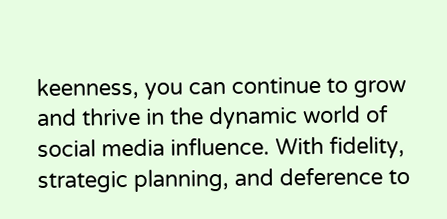keenness, you can continue to grow and thrive in the dynamic world of social media influence. With fidelity, strategic planning, and deference to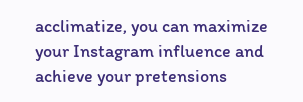acclimatize, you can maximize your Instagram influence and achieve your pretensions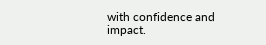with confidence and impact.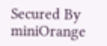Secured By miniOrange